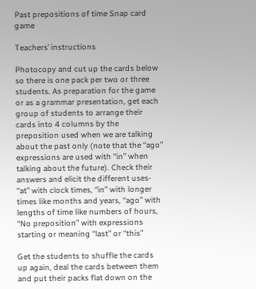Past prepositions of time Snap card game

Teachers’ instructions

Photocopy and cut up the cards below so there is one pack per two or three students. As preparation for the game or as a grammar presentation, get each group of students to arrange their cards into 4 columns by the preposition used when we are talking about the past only (note that the “ago” expressions are used with “in” when talking about the future). Check their answers and elicit the different uses- “at” with clock times, “in” with longer times like months and years, “ago” with lengths of time like numbers of hours, “No preposition” with expressions starting or meaning “last” or “this”

Get the students to shuffle the cards up again, deal the cards between them and put their packs flat down on the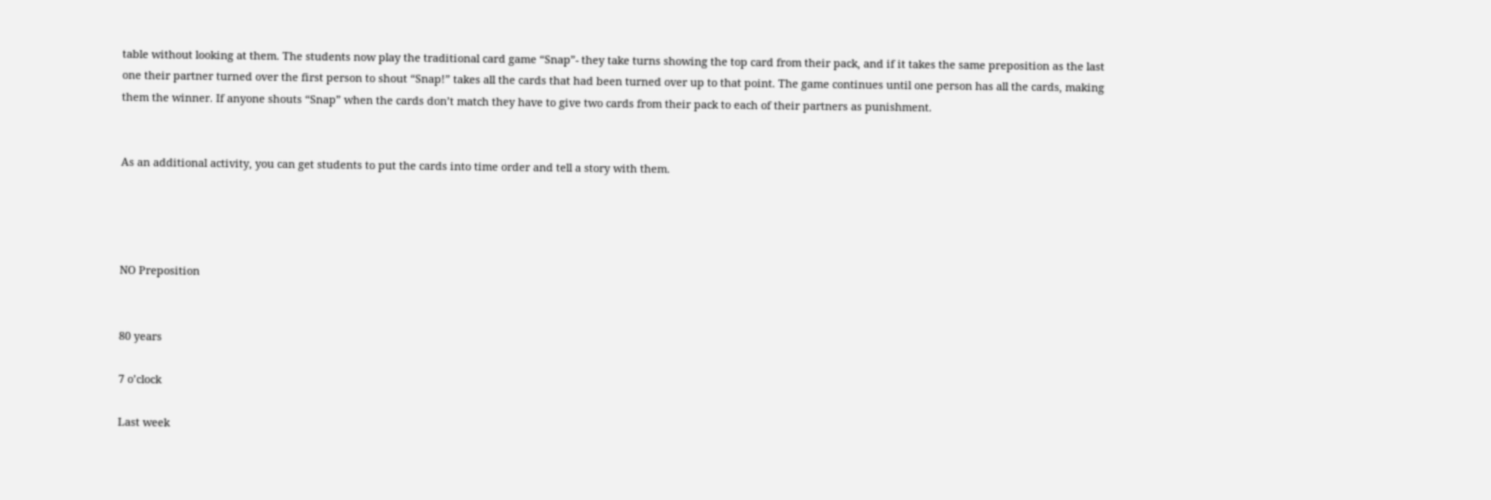table without looking at them. The students now play the traditional card game “Snap”- they take turns showing the top card from their pack, and if it takes the same preposition as the last one their partner turned over the first person to shout “Snap!” takes all the cards that had been turned over up to that point. The game continues until one person has all the cards, making them the winner. If anyone shouts “Snap” when the cards don’t match they have to give two cards from their pack to each of their partners as punishment.


As an additional activity, you can get students to put the cards into time order and tell a story with them.




NO Preposition


80 years

7 o’clock

Last week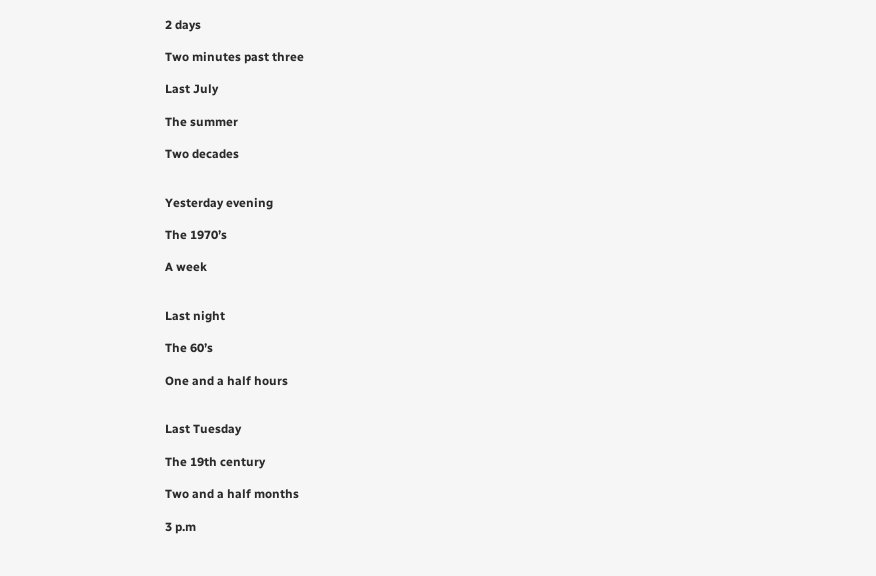2 days

Two minutes past three

Last July

The summer

Two decades


Yesterday evening

The 1970’s

A week


Last night

The 60’s

One and a half hours


Last Tuesday

The 19th century

Two and a half months

3 p.m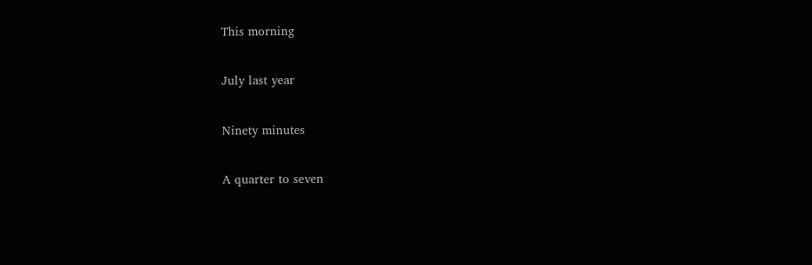This morning

July last year

Ninety minutes

A quarter to seven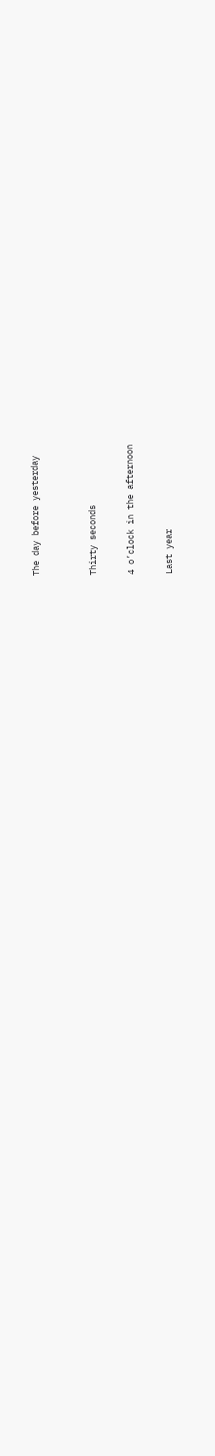The day before yesterday


Thirty seconds

4 o’clock in the afternoon

Last year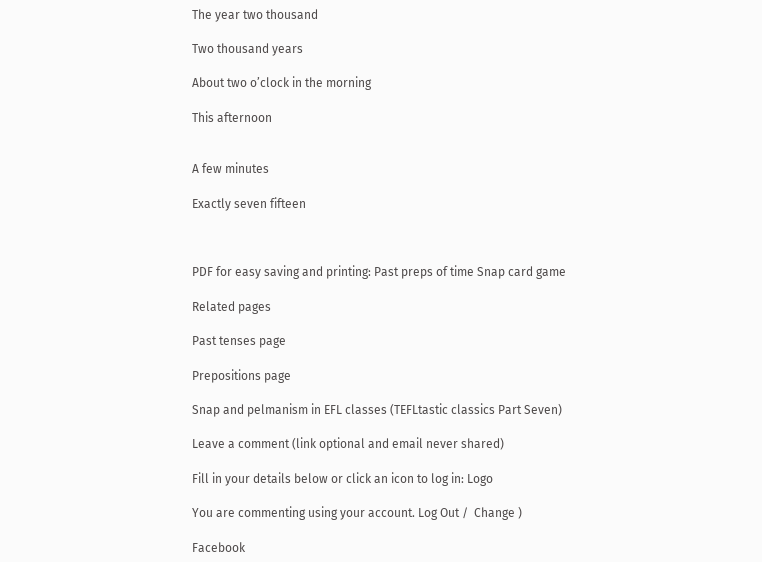The year two thousand

Two thousand years

About two o’clock in the morning

This afternoon


A few minutes

Exactly seven fifteen



PDF for easy saving and printing: Past preps of time Snap card game

Related pages

Past tenses page

Prepositions page

Snap and pelmanism in EFL classes (TEFLtastic classics Part Seven)

Leave a comment (link optional and email never shared)

Fill in your details below or click an icon to log in: Logo

You are commenting using your account. Log Out /  Change )

Facebook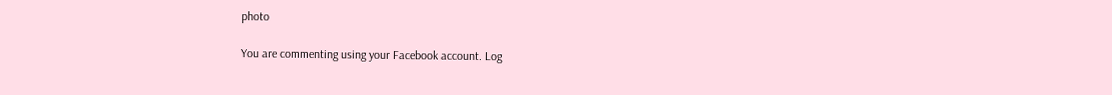photo

You are commenting using your Facebook account. Log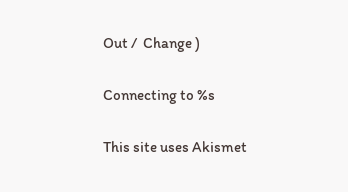Out /  Change )

Connecting to %s

This site uses Akismet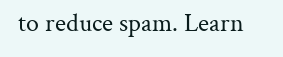to reduce spam. Learn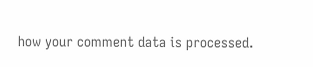how your comment data is processed.